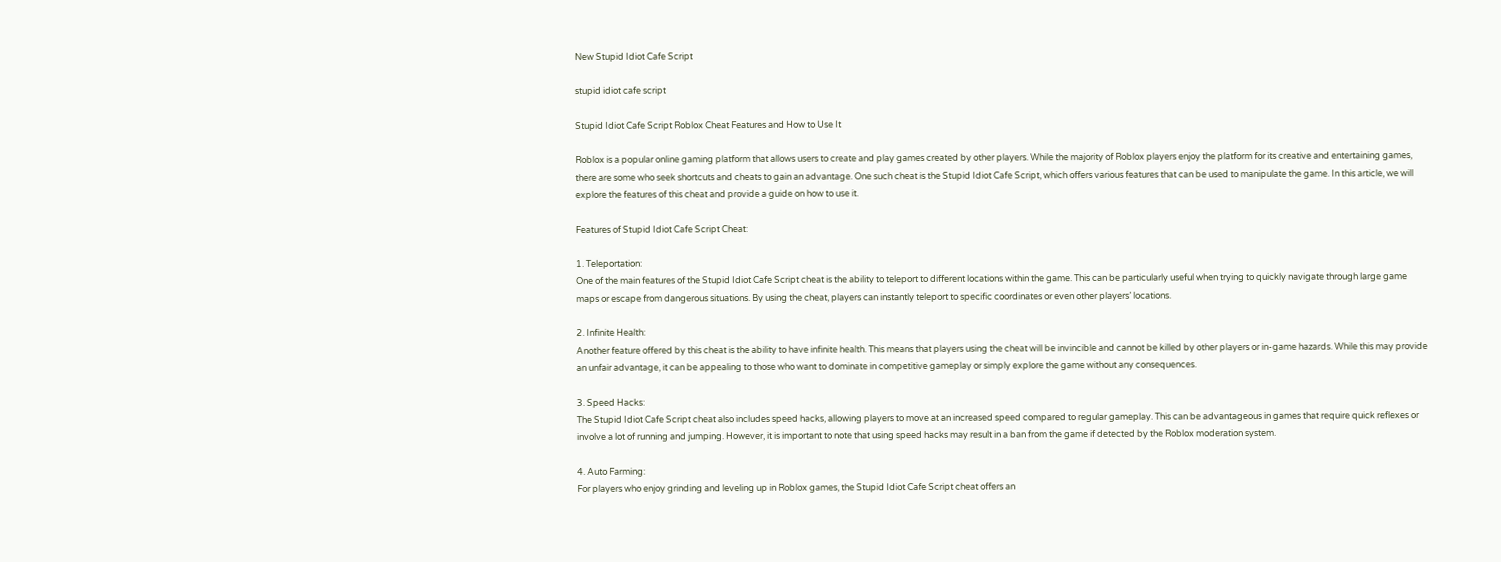New Stupid Idiot Cafe Script

stupid idiot cafe script

Stupid Idiot Cafe Script Roblox Cheat Features and How to Use It

Roblox is a popular online gaming platform that allows users to create and play games created by other players. While the majority of Roblox players enjoy the platform for its creative and entertaining games, there are some who seek shortcuts and cheats to gain an advantage. One such cheat is the Stupid Idiot Cafe Script, which offers various features that can be used to manipulate the game. In this article, we will explore the features of this cheat and provide a guide on how to use it.

Features of Stupid Idiot Cafe Script Cheat:

1. Teleportation:
One of the main features of the Stupid Idiot Cafe Script cheat is the ability to teleport to different locations within the game. This can be particularly useful when trying to quickly navigate through large game maps or escape from dangerous situations. By using the cheat, players can instantly teleport to specific coordinates or even other players’ locations.

2. Infinite Health:
Another feature offered by this cheat is the ability to have infinite health. This means that players using the cheat will be invincible and cannot be killed by other players or in-game hazards. While this may provide an unfair advantage, it can be appealing to those who want to dominate in competitive gameplay or simply explore the game without any consequences.

3. Speed Hacks:
The Stupid Idiot Cafe Script cheat also includes speed hacks, allowing players to move at an increased speed compared to regular gameplay. This can be advantageous in games that require quick reflexes or involve a lot of running and jumping. However, it is important to note that using speed hacks may result in a ban from the game if detected by the Roblox moderation system.

4. Auto Farming:
For players who enjoy grinding and leveling up in Roblox games, the Stupid Idiot Cafe Script cheat offers an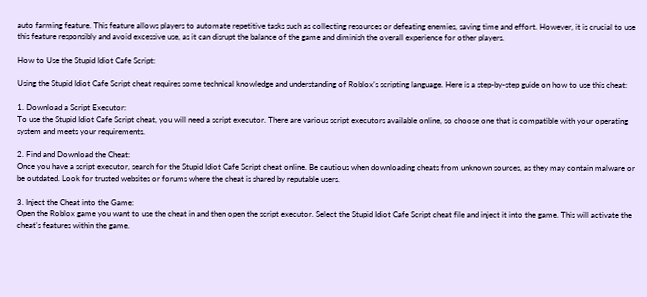auto farming feature. This feature allows players to automate repetitive tasks such as collecting resources or defeating enemies, saving time and effort. However, it is crucial to use this feature responsibly and avoid excessive use, as it can disrupt the balance of the game and diminish the overall experience for other players.

How to Use the Stupid Idiot Cafe Script:

Using the Stupid Idiot Cafe Script cheat requires some technical knowledge and understanding of Roblox’s scripting language. Here is a step-by-step guide on how to use this cheat:

1. Download a Script Executor:
To use the Stupid Idiot Cafe Script cheat, you will need a script executor. There are various script executors available online, so choose one that is compatible with your operating system and meets your requirements.

2. Find and Download the Cheat:
Once you have a script executor, search for the Stupid Idiot Cafe Script cheat online. Be cautious when downloading cheats from unknown sources, as they may contain malware or be outdated. Look for trusted websites or forums where the cheat is shared by reputable users.

3. Inject the Cheat into the Game:
Open the Roblox game you want to use the cheat in and then open the script executor. Select the Stupid Idiot Cafe Script cheat file and inject it into the game. This will activate the cheat’s features within the game.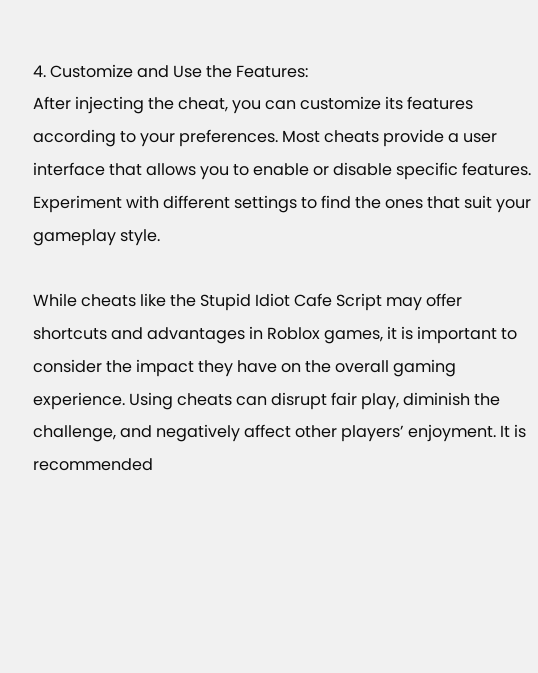4. Customize and Use the Features:
After injecting the cheat, you can customize its features according to your preferences. Most cheats provide a user interface that allows you to enable or disable specific features. Experiment with different settings to find the ones that suit your gameplay style.

While cheats like the Stupid Idiot Cafe Script may offer shortcuts and advantages in Roblox games, it is important to consider the impact they have on the overall gaming experience. Using cheats can disrupt fair play, diminish the challenge, and negatively affect other players’ enjoyment. It is recommended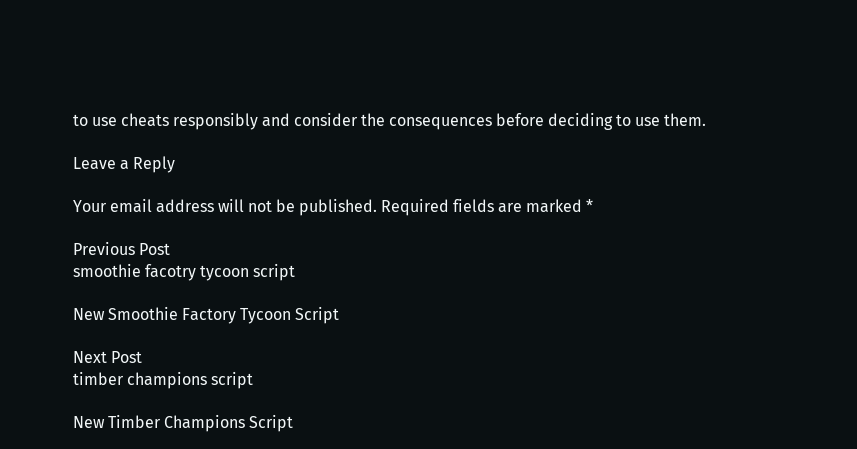to use cheats responsibly and consider the consequences before deciding to use them.

Leave a Reply

Your email address will not be published. Required fields are marked *

Previous Post
smoothie facotry tycoon script

New Smoothie Factory Tycoon Script

Next Post
timber champions script

New Timber Champions Script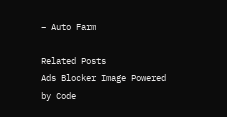– Auto Farm

Related Posts
Ads Blocker Image Powered by Code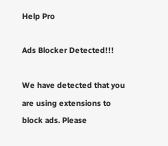Help Pro

Ads Blocker Detected!!!

We have detected that you are using extensions to block ads. Please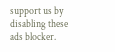support us by disabling these ads blocker.